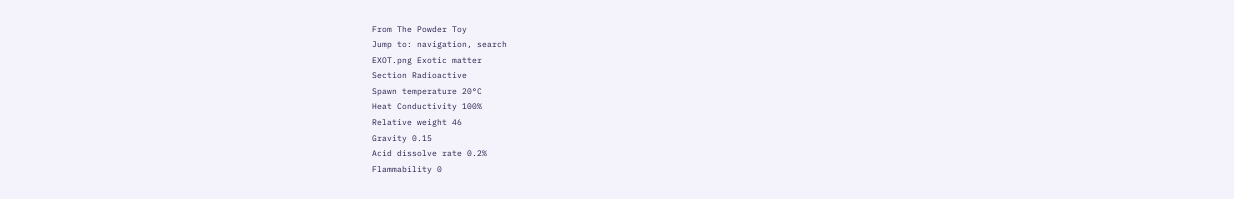From The Powder Toy
Jump to: navigation, search
EXOT.png Exotic matter
Section Radioactive
Spawn temperature 20°C
Heat Conductivity 100%
Relative weight 46
Gravity 0.15
Acid dissolve rate 0.2%
Flammability 0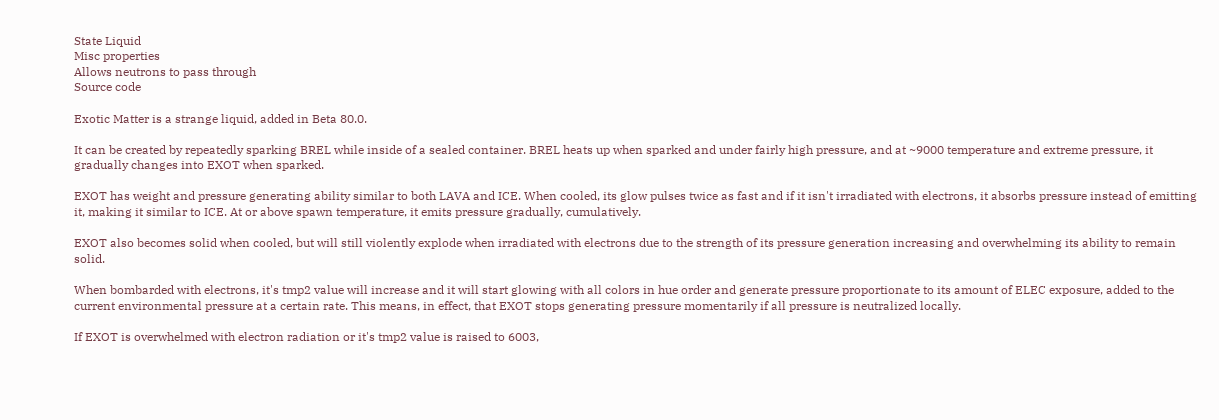State Liquid
Misc properties
Allows neutrons to pass through
Source code

Exotic Matter is a strange liquid, added in Beta 80.0.

It can be created by repeatedly sparking BREL while inside of a sealed container. BREL heats up when sparked and under fairly high pressure, and at ~9000 temperature and extreme pressure, it gradually changes into EXOT when sparked.

EXOT has weight and pressure generating ability similar to both LAVA and ICE. When cooled, its glow pulses twice as fast and if it isn't irradiated with electrons, it absorbs pressure instead of emitting it, making it similar to ICE. At or above spawn temperature, it emits pressure gradually, cumulatively.

EXOT also becomes solid when cooled, but will still violently explode when irradiated with electrons due to the strength of its pressure generation increasing and overwhelming its ability to remain solid.

When bombarded with electrons, it's tmp2 value will increase and it will start glowing with all colors in hue order and generate pressure proportionate to its amount of ELEC exposure, added to the current environmental pressure at a certain rate. This means, in effect, that EXOT stops generating pressure momentarily if all pressure is neutralized locally.

If EXOT is overwhelmed with electron radiation or it's tmp2 value is raised to 6003,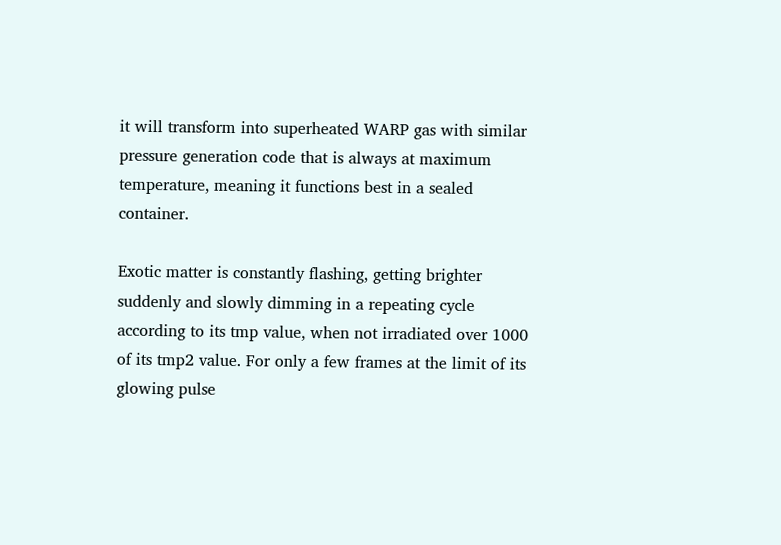it will transform into superheated WARP gas with similar pressure generation code that is always at maximum temperature, meaning it functions best in a sealed container.

Exotic matter is constantly flashing, getting brighter suddenly and slowly dimming in a repeating cycle according to its tmp value, when not irradiated over 1000 of its tmp2 value. For only a few frames at the limit of its glowing pulse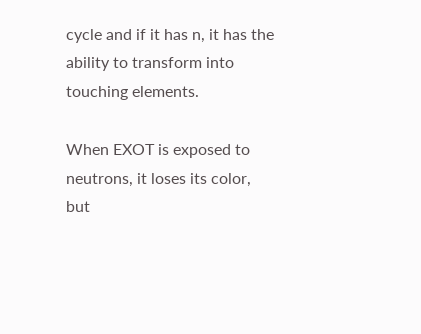cycle and if it has n, it has the ability to transform into touching elements.

When EXOT is exposed to neutrons, it loses its color, but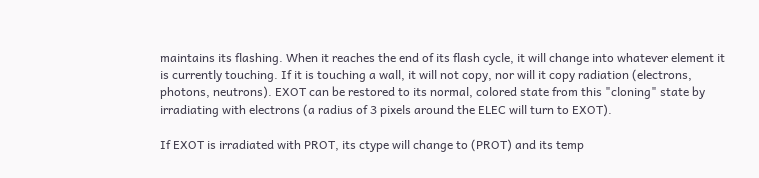maintains its flashing. When it reaches the end of its flash cycle, it will change into whatever element it is currently touching. If it is touching a wall, it will not copy, nor will it copy radiation (electrons, photons, neutrons). EXOT can be restored to its normal, colored state from this "cloning" state by irradiating with electrons (a radius of 3 pixels around the ELEC will turn to EXOT).

If EXOT is irradiated with PROT, its ctype will change to (PROT) and its temp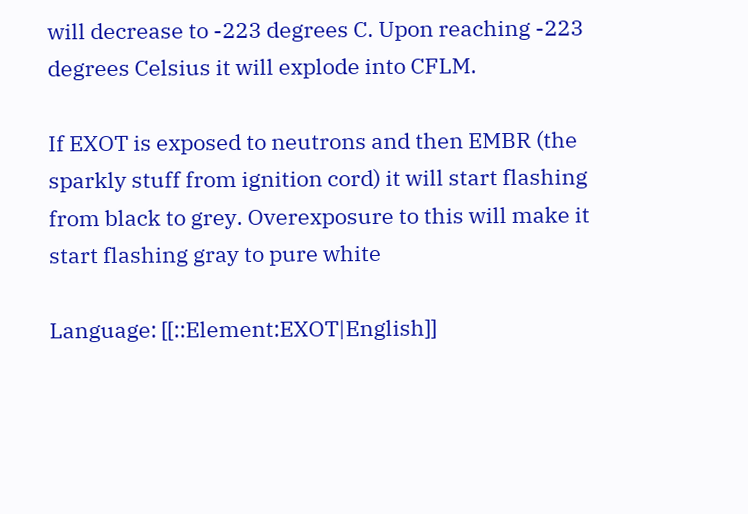will decrease to -223 degrees C. Upon reaching -223 degrees Celsius it will explode into CFLM.

If EXOT is exposed to neutrons and then EMBR (the sparkly stuff from ignition cord) it will start flashing from black to grey. Overexposure to this will make it start flashing gray to pure white

Language: [[::Element:EXOT|English]]